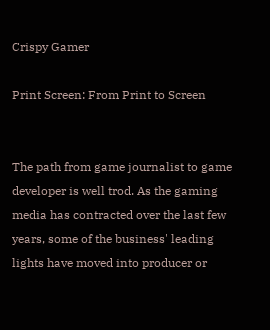Crispy Gamer

Print Screen: From Print to Screen


The path from game journalist to game developer is well trod. As the gaming media has contracted over the last few years, some of the business' leading lights have moved into producer or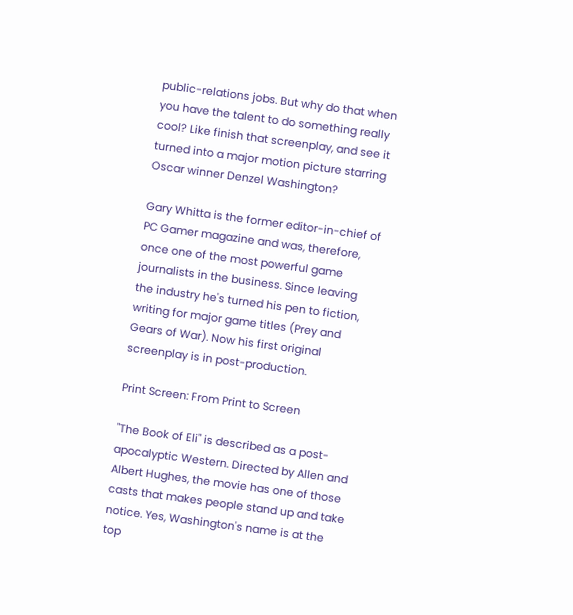public-relations jobs. But why do that when you have the talent to do something really cool? Like finish that screenplay, and see it turned into a major motion picture starring Oscar winner Denzel Washington?

Gary Whitta is the former editor-in-chief of PC Gamer magazine and was, therefore, once one of the most powerful game journalists in the business. Since leaving the industry he's turned his pen to fiction, writing for major game titles (Prey and Gears of War). Now his first original screenplay is in post-production.

Print Screen: From Print to Screen

"The Book of Eli" is described as a post-apocalyptic Western. Directed by Allen and Albert Hughes, the movie has one of those casts that makes people stand up and take notice. Yes, Washington's name is at the top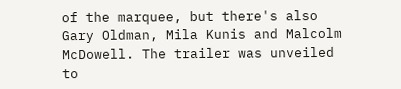of the marquee, but there's also Gary Oldman, Mila Kunis and Malcolm McDowell. The trailer was unveiled to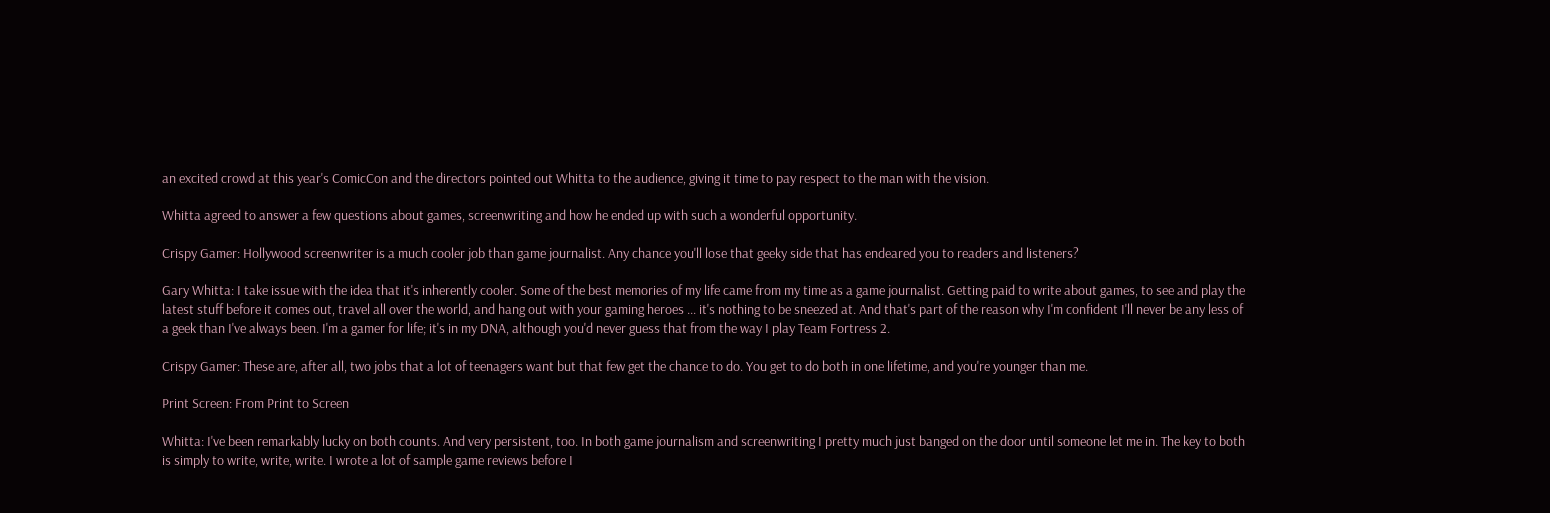an excited crowd at this year's ComicCon and the directors pointed out Whitta to the audience, giving it time to pay respect to the man with the vision.

Whitta agreed to answer a few questions about games, screenwriting and how he ended up with such a wonderful opportunity.

Crispy Gamer: Hollywood screenwriter is a much cooler job than game journalist. Any chance you'll lose that geeky side that has endeared you to readers and listeners?

Gary Whitta: I take issue with the idea that it's inherently cooler. Some of the best memories of my life came from my time as a game journalist. Getting paid to write about games, to see and play the latest stuff before it comes out, travel all over the world, and hang out with your gaming heroes ... it's nothing to be sneezed at. And that's part of the reason why I'm confident I'll never be any less of a geek than I've always been. I'm a gamer for life; it's in my DNA, although you'd never guess that from the way I play Team Fortress 2.

Crispy Gamer: These are, after all, two jobs that a lot of teenagers want but that few get the chance to do. You get to do both in one lifetime, and you're younger than me.

Print Screen: From Print to Screen

Whitta: I've been remarkably lucky on both counts. And very persistent, too. In both game journalism and screenwriting I pretty much just banged on the door until someone let me in. The key to both is simply to write, write, write. I wrote a lot of sample game reviews before I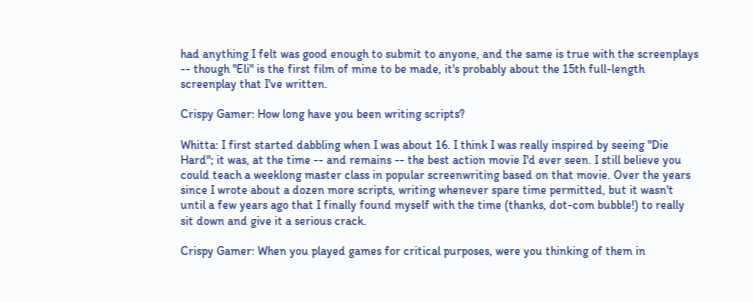had anything I felt was good enough to submit to anyone, and the same is true with the screenplays -- though "Eli" is the first film of mine to be made, it's probably about the 15th full-length screenplay that I've written.

Crispy Gamer: How long have you been writing scripts?

Whitta: I first started dabbling when I was about 16. I think I was really inspired by seeing "Die Hard"; it was, at the time -- and remains -- the best action movie I'd ever seen. I still believe you could teach a weeklong master class in popular screenwriting based on that movie. Over the years since I wrote about a dozen more scripts, writing whenever spare time permitted, but it wasn't until a few years ago that I finally found myself with the time (thanks, dot-com bubble!) to really sit down and give it a serious crack.

Crispy Gamer: When you played games for critical purposes, were you thinking of them in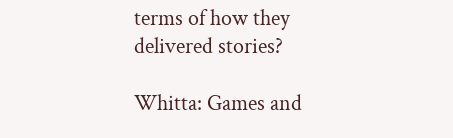terms of how they delivered stories?

Whitta: Games and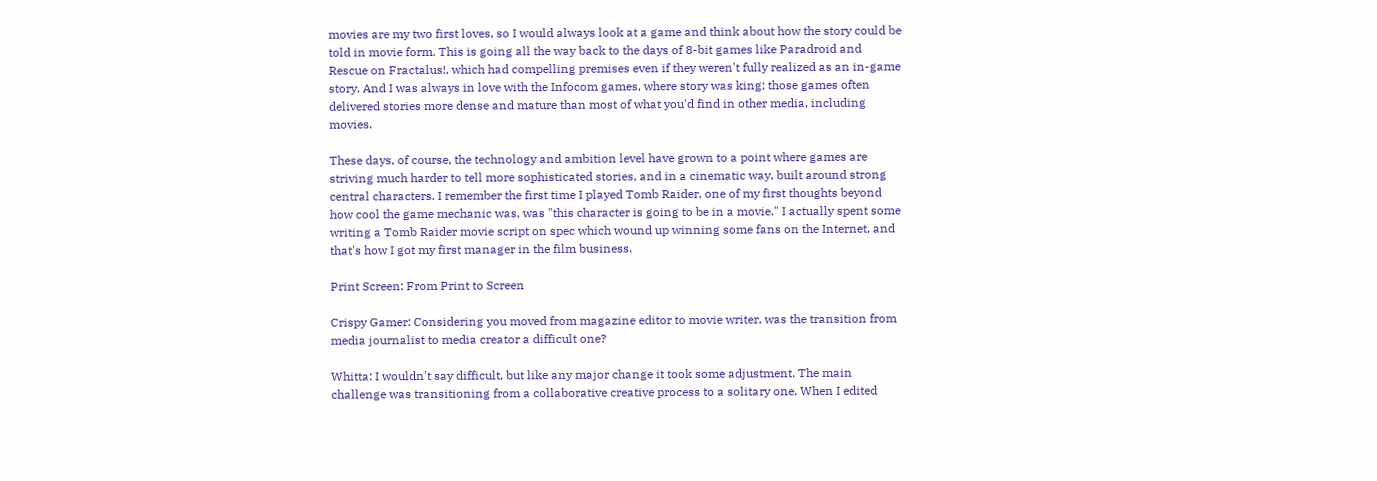movies are my two first loves, so I would always look at a game and think about how the story could be told in movie form. This is going all the way back to the days of 8-bit games like Paradroid and Rescue on Fractalus!, which had compelling premises even if they weren't fully realized as an in-game story. And I was always in love with the Infocom games, where story was king; those games often delivered stories more dense and mature than most of what you'd find in other media, including movies.

These days, of course, the technology and ambition level have grown to a point where games are striving much harder to tell more sophisticated stories, and in a cinematic way, built around strong central characters. I remember the first time I played Tomb Raider, one of my first thoughts beyond how cool the game mechanic was, was "this character is going to be in a movie." I actually spent some writing a Tomb Raider movie script on spec which wound up winning some fans on the Internet, and that's how I got my first manager in the film business.

Print Screen: From Print to Screen

Crispy Gamer: Considering you moved from magazine editor to movie writer, was the transition from media journalist to media creator a difficult one?

Whitta: I wouldn't say difficult, but like any major change it took some adjustment. The main challenge was transitioning from a collaborative creative process to a solitary one. When I edited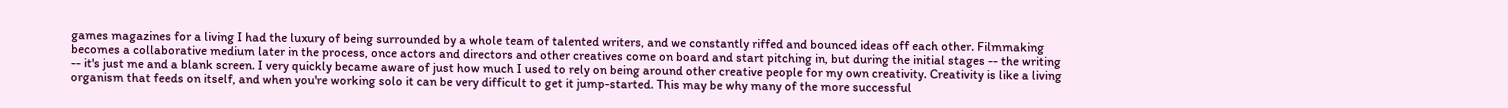games magazines for a living I had the luxury of being surrounded by a whole team of talented writers, and we constantly riffed and bounced ideas off each other. Filmmaking becomes a collaborative medium later in the process, once actors and directors and other creatives come on board and start pitching in, but during the initial stages -- the writing -- it's just me and a blank screen. I very quickly became aware of just how much I used to rely on being around other creative people for my own creativity. Creativity is like a living organism that feeds on itself, and when you're working solo it can be very difficult to get it jump-started. This may be why many of the more successful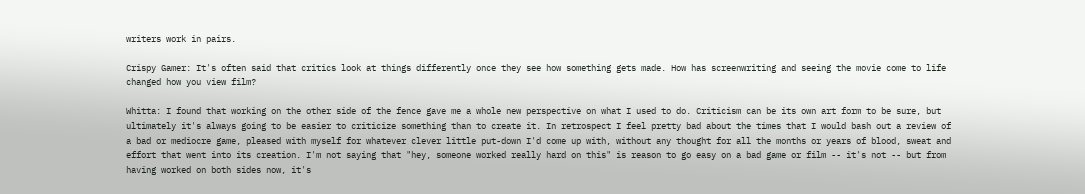writers work in pairs.

Crispy Gamer: It's often said that critics look at things differently once they see how something gets made. How has screenwriting and seeing the movie come to life changed how you view film?

Whitta: I found that working on the other side of the fence gave me a whole new perspective on what I used to do. Criticism can be its own art form to be sure, but ultimately it's always going to be easier to criticize something than to create it. In retrospect I feel pretty bad about the times that I would bash out a review of a bad or mediocre game, pleased with myself for whatever clever little put-down I'd come up with, without any thought for all the months or years of blood, sweat and effort that went into its creation. I'm not saying that "hey, someone worked really hard on this" is reason to go easy on a bad game or film -- it's not -- but from having worked on both sides now, it's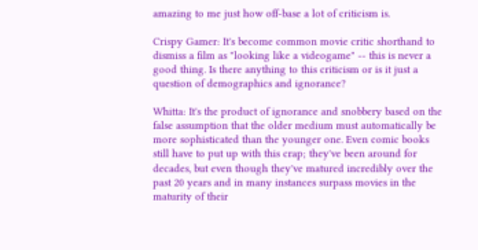amazing to me just how off-base a lot of criticism is.

Crispy Gamer: It's become common movie critic shorthand to dismiss a film as "looking like a videogame" -- this is never a good thing. Is there anything to this criticism or is it just a question of demographics and ignorance?

Whitta: It's the product of ignorance and snobbery based on the false assumption that the older medium must automatically be more sophisticated than the younger one. Even comic books still have to put up with this crap; they've been around for decades, but even though they've matured incredibly over the past 20 years and in many instances surpass movies in the maturity of their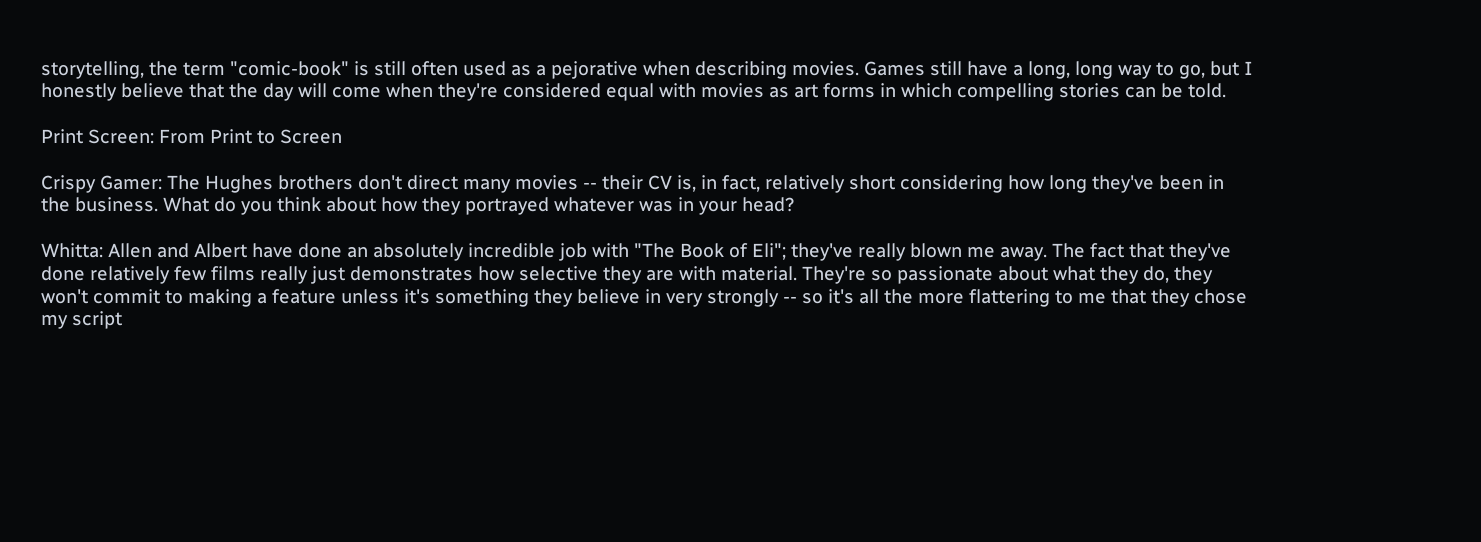storytelling, the term "comic-book" is still often used as a pejorative when describing movies. Games still have a long, long way to go, but I honestly believe that the day will come when they're considered equal with movies as art forms in which compelling stories can be told.

Print Screen: From Print to Screen

Crispy Gamer: The Hughes brothers don't direct many movies -- their CV is, in fact, relatively short considering how long they've been in the business. What do you think about how they portrayed whatever was in your head?

Whitta: Allen and Albert have done an absolutely incredible job with "The Book of Eli"; they've really blown me away. The fact that they've done relatively few films really just demonstrates how selective they are with material. They're so passionate about what they do, they won't commit to making a feature unless it's something they believe in very strongly -- so it's all the more flattering to me that they chose my script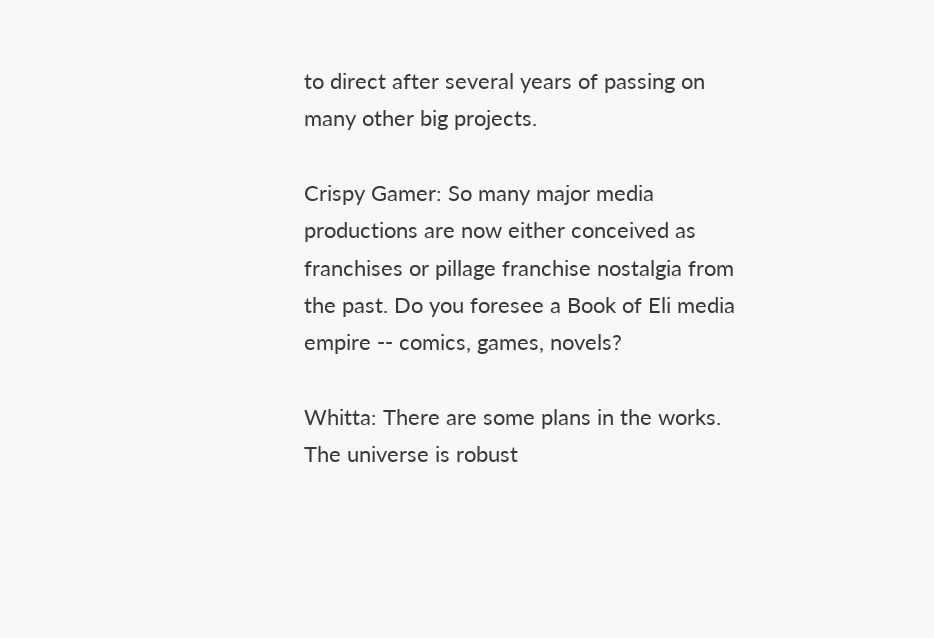to direct after several years of passing on many other big projects.

Crispy Gamer: So many major media productions are now either conceived as franchises or pillage franchise nostalgia from the past. Do you foresee a Book of Eli media empire -- comics, games, novels?

Whitta: There are some plans in the works. The universe is robust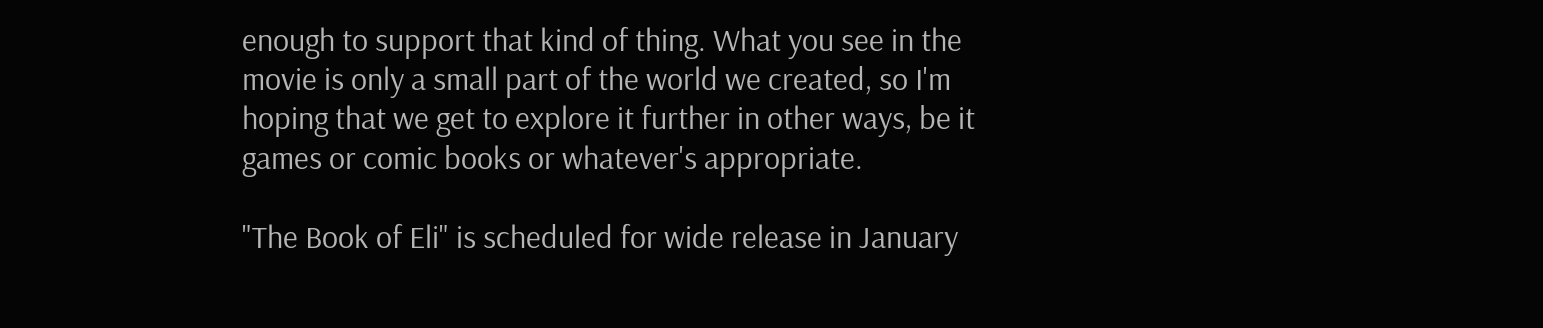enough to support that kind of thing. What you see in the movie is only a small part of the world we created, so I'm hoping that we get to explore it further in other ways, be it games or comic books or whatever's appropriate.

"The Book of Eli" is scheduled for wide release in January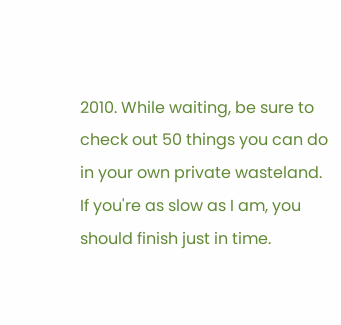2010. While waiting, be sure to check out 50 things you can do in your own private wasteland. If you're as slow as I am, you should finish just in time.